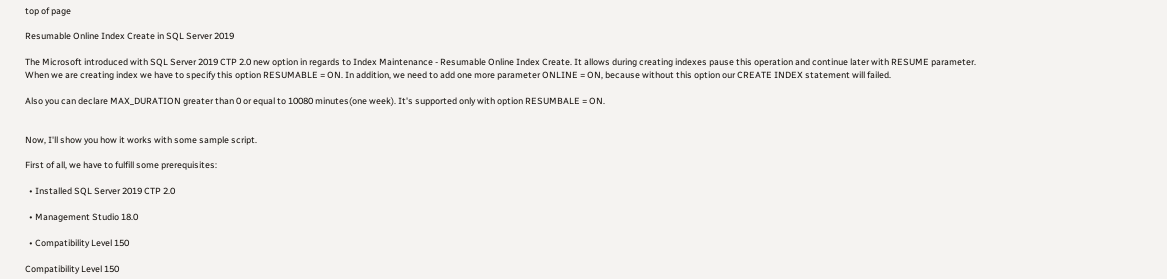top of page

Resumable Online Index Create in SQL Server 2019

The Microsoft introduced with SQL Server 2019 CTP 2.0 new option in regards to Index Maintenance - Resumable Online Index Create. It allows during creating indexes pause this operation and continue later with RESUME parameter. When we are creating index we have to specify this option RESUMABLE = ON. In addition, we need to add one more parameter ONLINE = ON, because without this option our CREATE INDEX statement will failed.

Also you can declare MAX_DURATION greater than 0 or equal to 10080 minutes(one week). It's supported only with option RESUMBALE = ON.


Now, I'll show you how it works with some sample script.

First of all, we have to fulfill some prerequisites:

  • Installed SQL Server 2019 CTP 2.0

  • Management Studio 18.0

  • Compatibility Level 150

Compatibility Level 150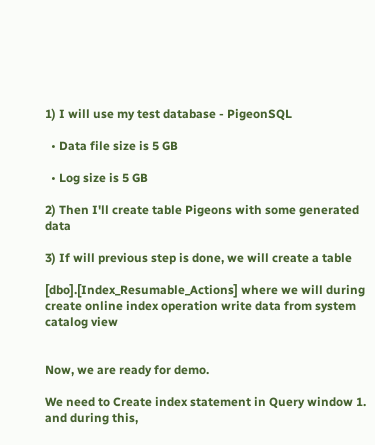1) I will use my test database - PigeonSQL

  • Data file size is 5 GB

  • Log size is 5 GB

2) Then I'll create table Pigeons with some generated data

3) If will previous step is done, we will create a table

[dbo].[Index_Resumable_Actions] where we will during create online index operation write data from system catalog view


Now, we are ready for demo.

We need to Create index statement in Query window 1. and during this,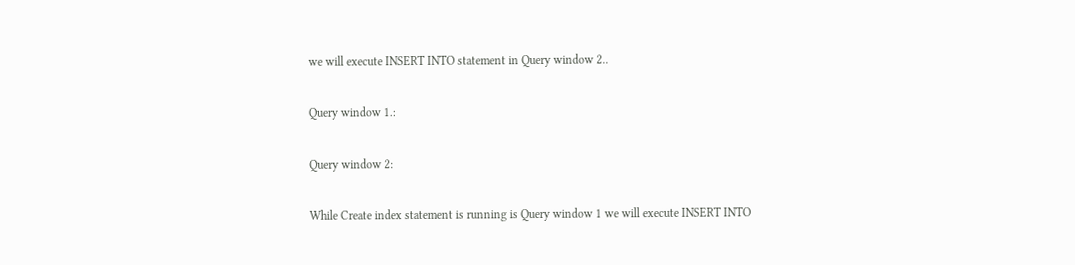we will execute INSERT INTO statement in Query window 2..

Query window 1.:

Query window 2:

While Create index statement is running is Query window 1 we will execute INSERT INTO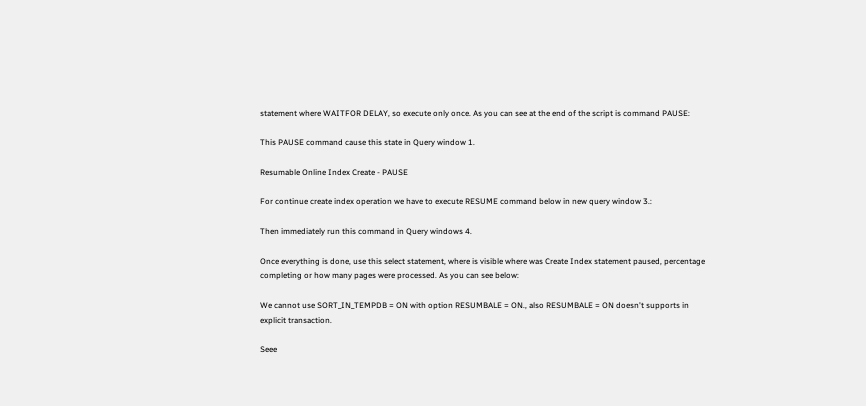statement where WAITFOR DELAY, so execute only once. As you can see at the end of the script is command PAUSE:

This PAUSE command cause this state in Query window 1.

Resumable Online Index Create - PAUSE

For continue create index operation we have to execute RESUME command below in new query window 3.:

Then immediately run this command in Query windows 4.

Once everything is done, use this select statement, where is visible where was Create Index statement paused, percentage completing or how many pages were processed. As you can see below:

We cannot use SORT_IN_TEMPDB = ON with option RESUMBALE = ON., also RESUMBALE = ON doesn't supports in explicit transaction.

Seee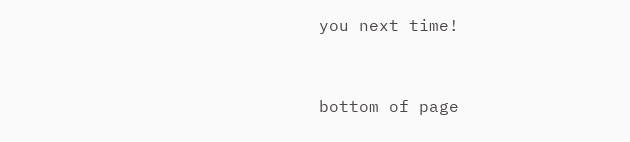you next time!


bottom of page